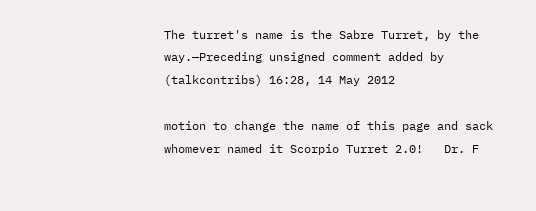The turret's name is the Sabre Turret, by the way.—Preceding unsigned comment added by (talkcontribs) 16:28, 14 May 2012

motion to change the name of this page and sack whomever named it Scorpio Turret 2.0!   Dr. F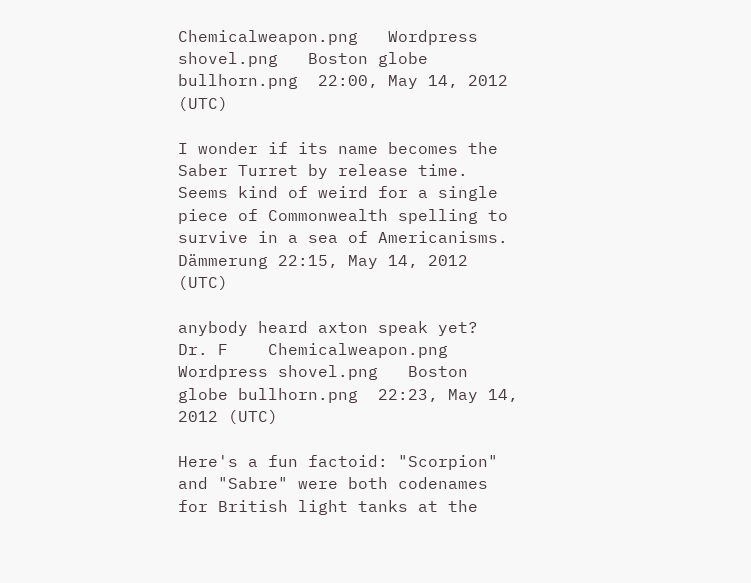Chemicalweapon.png   Wordpress shovel.png   Boston globe bullhorn.png  22:00, May 14, 2012 (UTC)

I wonder if its name becomes the Saber Turret by release time. Seems kind of weird for a single piece of Commonwealth spelling to survive in a sea of Americanisms. Dämmerung 22:15, May 14, 2012 (UTC)

anybody heard axton speak yet?   Dr. F    Chemicalweapon.png   Wordpress shovel.png   Boston globe bullhorn.png  22:23, May 14, 2012 (UTC)

Here's a fun factoid: "Scorpion" and "Sabre" were both codenames for British light tanks at the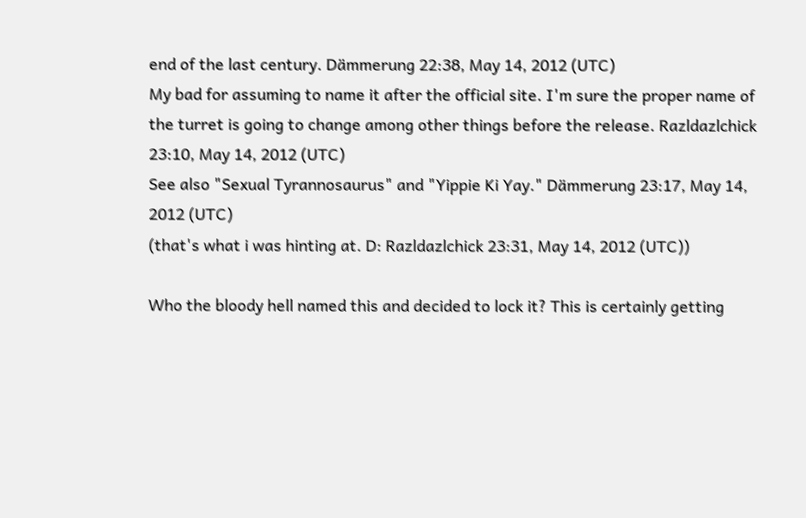end of the last century. Dämmerung 22:38, May 14, 2012 (UTC)
My bad for assuming to name it after the official site. I'm sure the proper name of the turret is going to change among other things before the release. Razldazlchick 23:10, May 14, 2012 (UTC)
See also "Sexual Tyrannosaurus" and "Yippie Ki Yay." Dämmerung 23:17, May 14, 2012 (UTC)
(that's what i was hinting at. D: Razldazlchick 23:31, May 14, 2012 (UTC))

Who the bloody hell named this and decided to lock it? This is certainly getting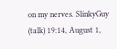on my nerves. SlinkyGuy (talk) 19:14, August 1,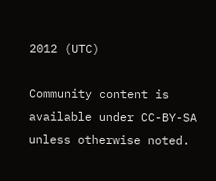2012 (UTC)

Community content is available under CC-BY-SA unless otherwise noted.